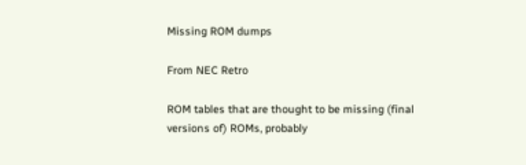Missing ROM dumps

From NEC Retro

ROM tables that are thought to be missing (final versions of) ROMs, probably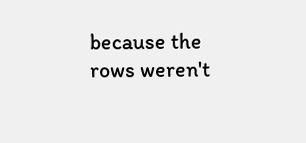because the rows weren't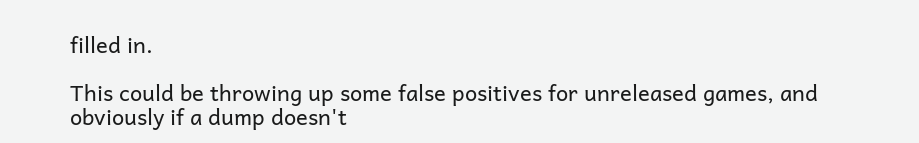filled in.

This could be throwing up some false positives for unreleased games, and obviously if a dump doesn't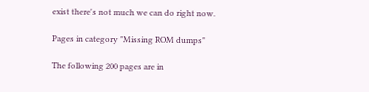exist there's not much we can do right now.

Pages in category "Missing ROM dumps"

The following 200 pages are in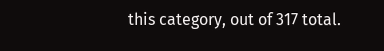this category, out of 317 total.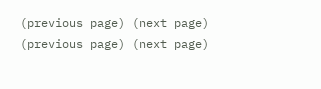(previous page) (next page)
(previous page) (next page)